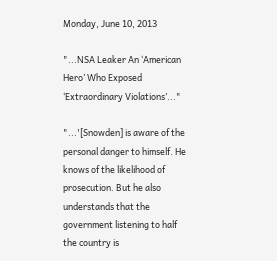Monday, June 10, 2013

"...NSA Leaker An ‘American Hero’ Who Exposed ‘Extraordinary Violations’..."

"...'[Snowden] is aware of the personal danger to himself. He knows of the likelihood of prosecution. But he also understands that the government listening to half the country is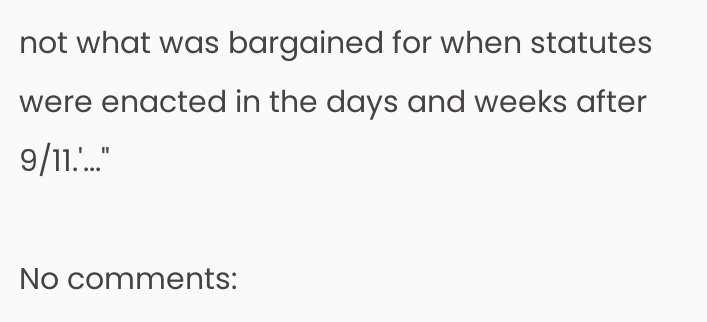not what was bargained for when statutes were enacted in the days and weeks after 9/11.'..."

No comments: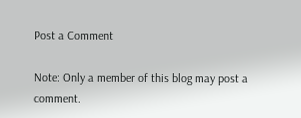Post a Comment

Note: Only a member of this blog may post a comment.